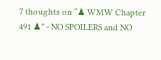7 thoughts on “♟ WMW Chapter 491 ♟” - NO SPOILERS and NO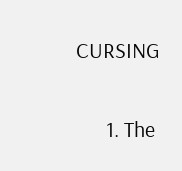CURSING

      1. The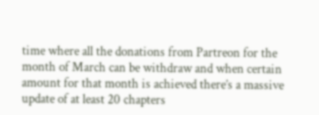time where all the donations from Partreon for the month of March can be withdraw and when certain amount for that month is achieved there’s a massive update of at least 20 chapters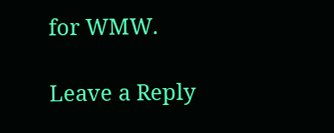for WMW.

Leave a Reply